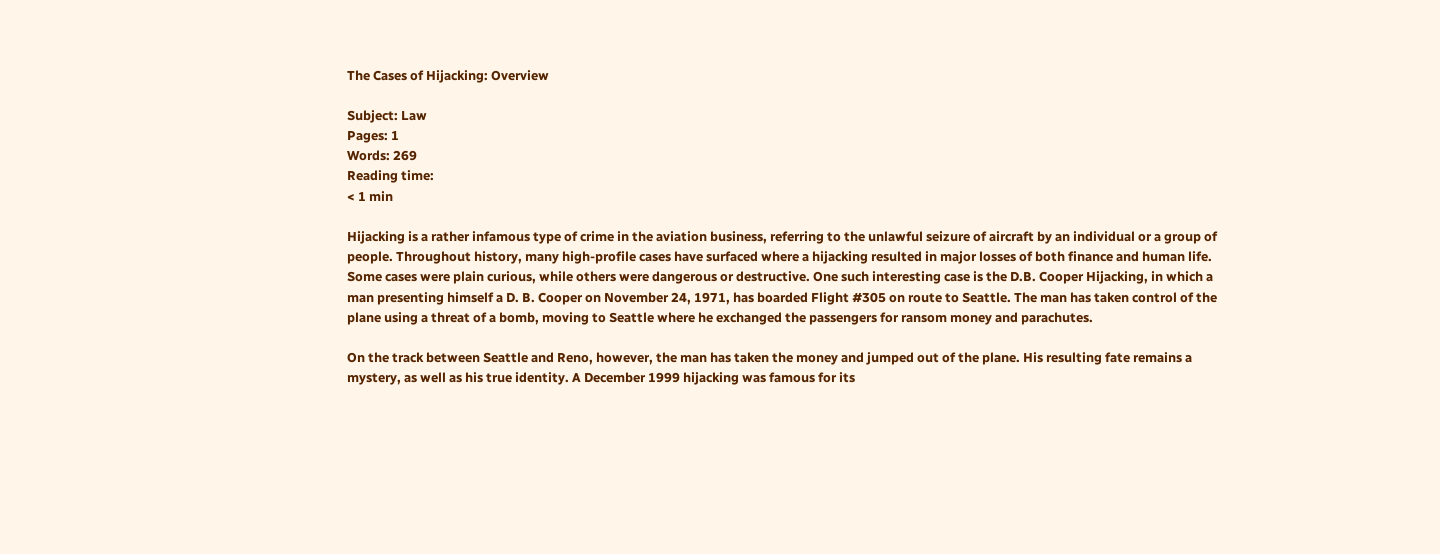The Cases of Hijacking: Overview

Subject: Law
Pages: 1
Words: 269
Reading time:
< 1 min

Hijacking is a rather infamous type of crime in the aviation business, referring to the unlawful seizure of aircraft by an individual or a group of people. Throughout history, many high-profile cases have surfaced where a hijacking resulted in major losses of both finance and human life. Some cases were plain curious, while others were dangerous or destructive. One such interesting case is the D.B. Cooper Hijacking, in which a man presenting himself a D. B. Cooper on November 24, 1971, has boarded Flight #305 on route to Seattle. The man has taken control of the plane using a threat of a bomb, moving to Seattle where he exchanged the passengers for ransom money and parachutes.

On the track between Seattle and Reno, however, the man has taken the money and jumped out of the plane. His resulting fate remains a mystery, as well as his true identity. A December 1999 hijacking was famous for its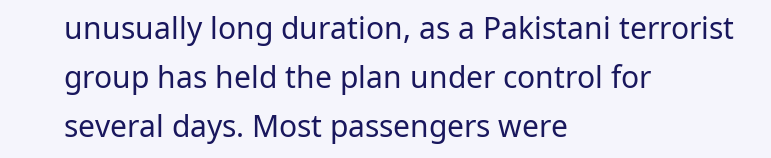unusually long duration, as a Pakistani terrorist group has held the plan under control for several days. Most passengers were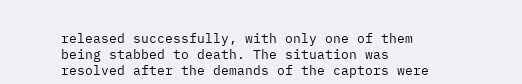released successfully, with only one of them being stabbed to death. The situation was resolved after the demands of the captors were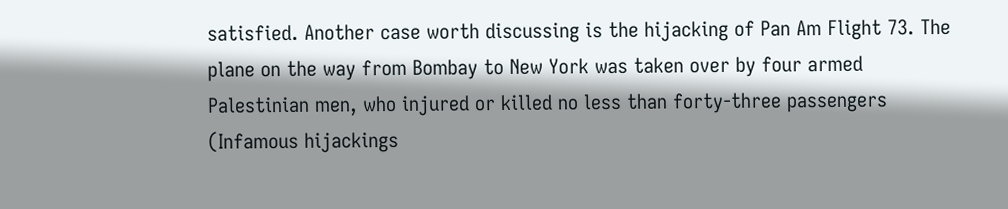satisfied. Another case worth discussing is the hijacking of Pan Am Flight 73. The plane on the way from Bombay to New York was taken over by four armed Palestinian men, who injured or killed no less than forty-three passengers (Infamous hijackings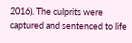2016). The culprits were captured and sentenced to life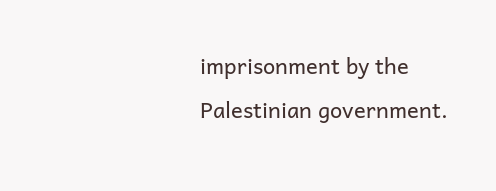imprisonment by the Palestinian government.